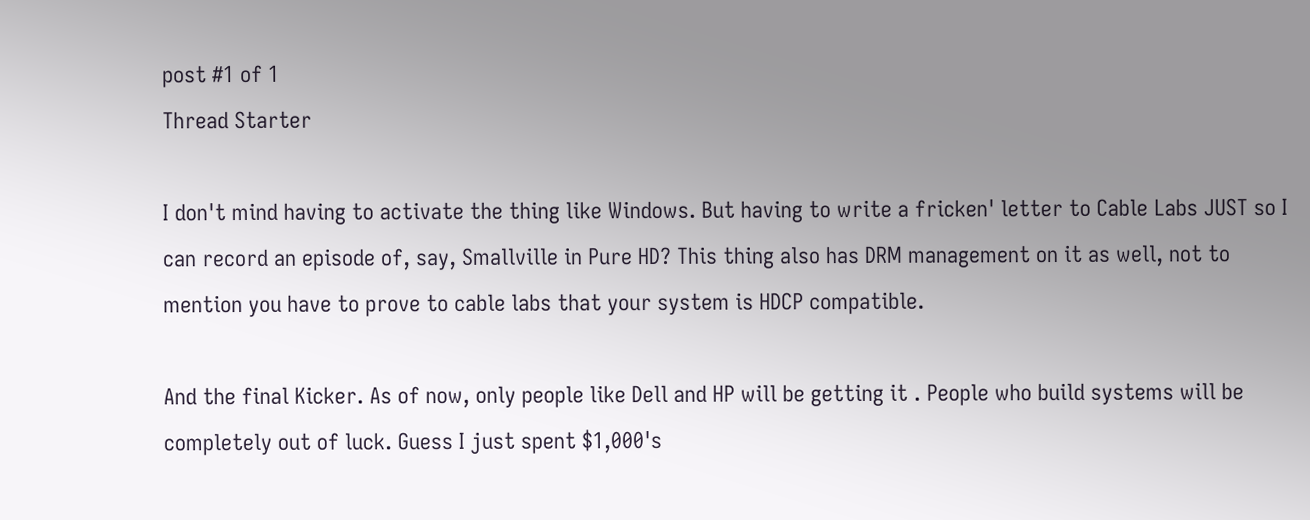post #1 of 1
Thread Starter

I don't mind having to activate the thing like Windows. But having to write a fricken' letter to Cable Labs JUST so I can record an episode of, say, Smallville in Pure HD? This thing also has DRM management on it as well, not to mention you have to prove to cable labs that your system is HDCP compatible.

And the final Kicker. As of now, only people like Dell and HP will be getting it . People who build systems will be completely out of luck. Guess I just spent $1,000's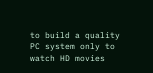to build a quality PC system only to watch HD movies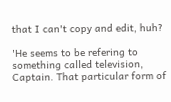that I can't copy and edit, huh?

'He seems to be refering to something called television, Captain. That particular form of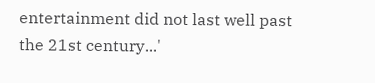entertainment did not last well past the 21st century...'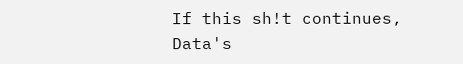If this sh!t continues, Data's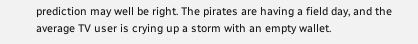prediction may well be right. The pirates are having a field day, and the average TV user is crying up a storm with an empty wallet.